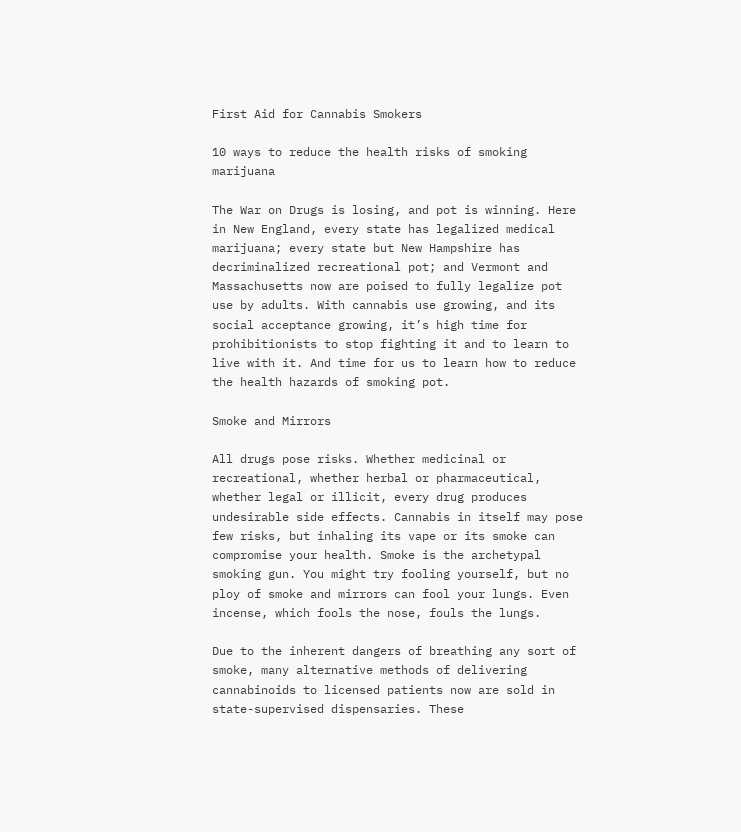First Aid for Cannabis Smokers

10 ways to reduce the health risks of smoking marijuana

The War on Drugs is losing, and pot is winning. Here in New England, every state has legalized medical marijuana; every state but New Hampshire has decriminalized recreational pot; and Vermont and Massachusetts now are poised to fully legalize pot use by adults. With cannabis use growing, and its social acceptance growing, it’s high time for prohibitionists to stop fighting it and to learn to live with it. And time for us to learn how to reduce the health hazards of smoking pot.

Smoke and Mirrors

All drugs pose risks. Whether medicinal or recreational, whether herbal or pharmaceutical, whether legal or illicit, every drug produces undesirable side effects. Cannabis in itself may pose few risks, but inhaling its vape or its smoke can compromise your health. Smoke is the archetypal smoking gun. You might try fooling yourself, but no ploy of smoke and mirrors can fool your lungs. Even incense, which fools the nose, fouls the lungs.

Due to the inherent dangers of breathing any sort of smoke, many alternative methods of delivering cannabinoids to licensed patients now are sold in state-supervised dispensaries. These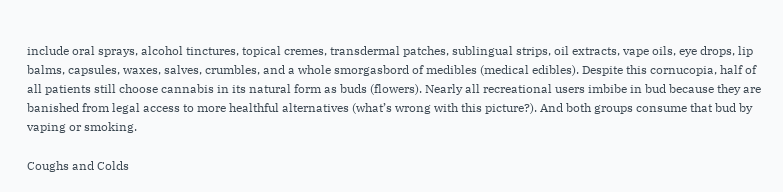include oral sprays, alcohol tinctures, topical cremes, transdermal patches, sublingual strips, oil extracts, vape oils, eye drops, lip balms, capsules, waxes, salves, crumbles, and a whole smorgasbord of medibles (medical edibles). Despite this cornucopia, half of all patients still choose cannabis in its natural form as buds (flowers). Nearly all recreational users imbibe in bud because they are banished from legal access to more healthful alternatives (what’s wrong with this picture?). And both groups consume that bud by vaping or smoking.

Coughs and Colds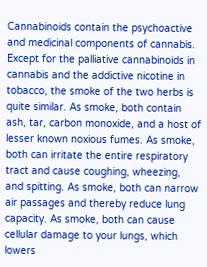Cannabinoids contain the psychoactive and medicinal components of cannabis. Except for the palliative cannabinoids in cannabis and the addictive nicotine in tobacco, the smoke of the two herbs is quite similar. As smoke, both contain ash, tar, carbon monoxide, and a host of lesser known noxious fumes. As smoke, both can irritate the entire respiratory tract and cause coughing, wheezing, and spitting. As smoke, both can narrow air passages and thereby reduce lung capacity. As smoke, both can cause cellular damage to your lungs, which lowers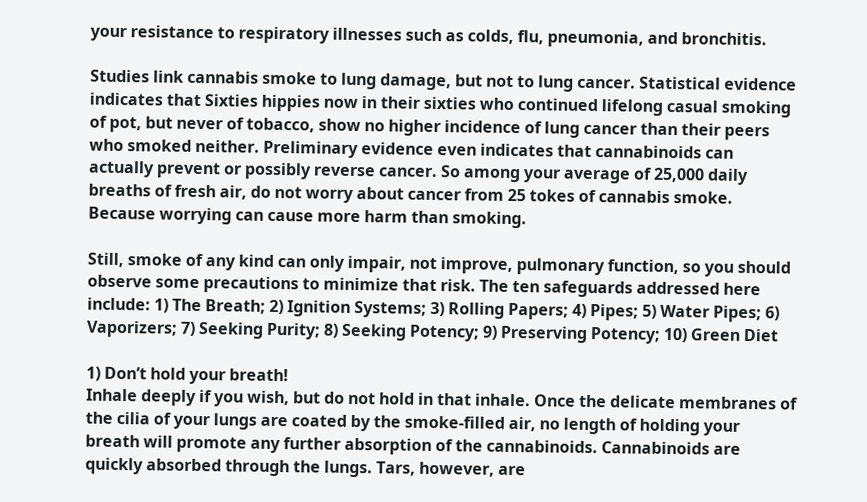your resistance to respiratory illnesses such as colds, flu, pneumonia, and bronchitis.

Studies link cannabis smoke to lung damage, but not to lung cancer. Statistical evidence indicates that Sixties hippies now in their sixties who continued lifelong casual smoking of pot, but never of tobacco, show no higher incidence of lung cancer than their peers who smoked neither. Preliminary evidence even indicates that cannabinoids can actually prevent or possibly reverse cancer. So among your average of 25,000 daily breaths of fresh air, do not worry about cancer from 25 tokes of cannabis smoke. Because worrying can cause more harm than smoking.

Still, smoke of any kind can only impair, not improve, pulmonary function, so you should observe some precautions to minimize that risk. The ten safeguards addressed here include: 1) The Breath; 2) Ignition Systems; 3) Rolling Papers; 4) Pipes; 5) Water Pipes; 6) Vaporizers; 7) Seeking Purity; 8) Seeking Potency; 9) Preserving Potency; 10) Green Diet

1) Don’t hold your breath!
Inhale deeply if you wish, but do not hold in that inhale. Once the delicate membranes of the cilia of your lungs are coated by the smoke-filled air, no length of holding your breath will promote any further absorption of the cannabinoids. Cannabinoids are quickly absorbed through the lungs. Tars, however, are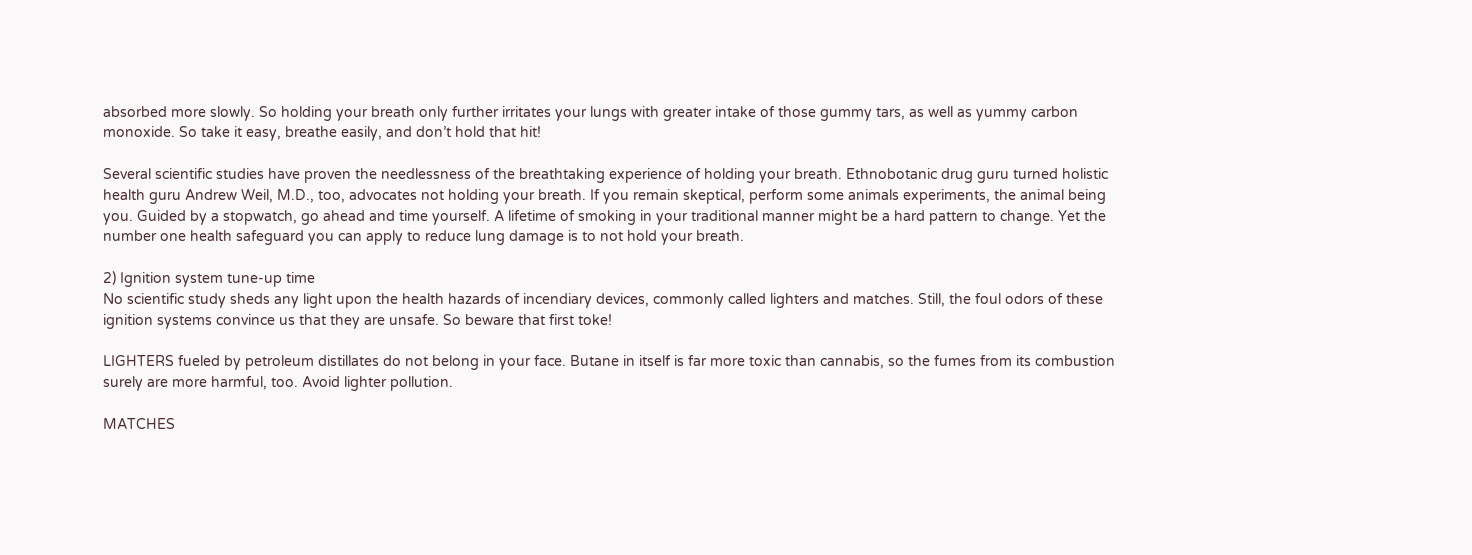absorbed more slowly. So holding your breath only further irritates your lungs with greater intake of those gummy tars, as well as yummy carbon monoxide. So take it easy, breathe easily, and don’t hold that hit!

Several scientific studies have proven the needlessness of the breathtaking experience of holding your breath. Ethnobotanic drug guru turned holistic health guru Andrew Weil, M.D., too, advocates not holding your breath. If you remain skeptical, perform some animals experiments, the animal being you. Guided by a stopwatch, go ahead and time yourself. A lifetime of smoking in your traditional manner might be a hard pattern to change. Yet the number one health safeguard you can apply to reduce lung damage is to not hold your breath.

2) Ignition system tune-up time
No scientific study sheds any light upon the health hazards of incendiary devices, commonly called lighters and matches. Still, the foul odors of these ignition systems convince us that they are unsafe. So beware that first toke!

LIGHTERS fueled by petroleum distillates do not belong in your face. Butane in itself is far more toxic than cannabis, so the fumes from its combustion surely are more harmful, too. Avoid lighter pollution.

MATCHES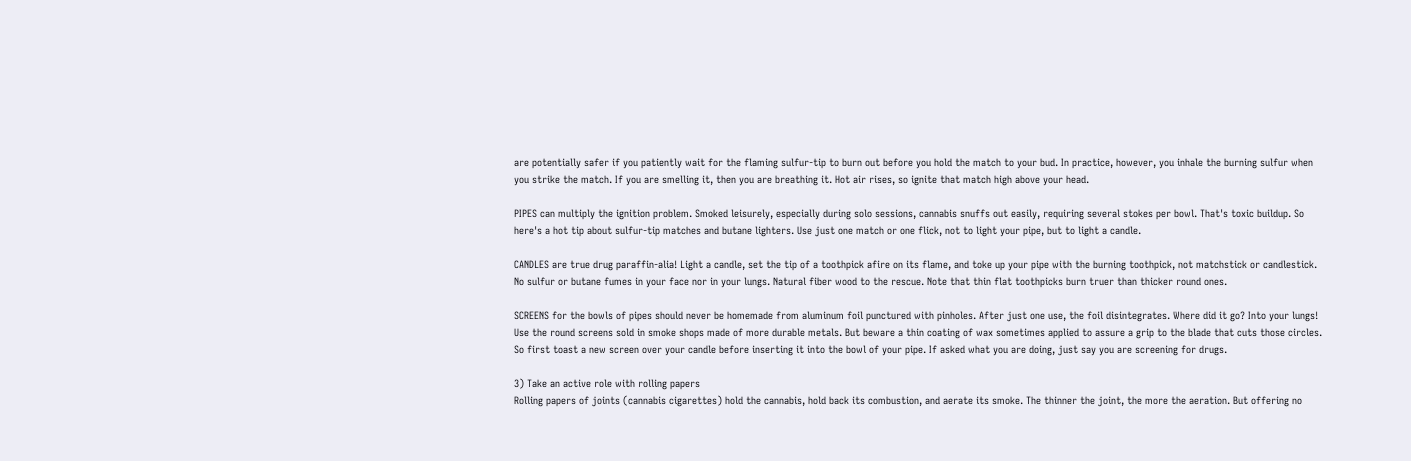are potentially safer if you patiently wait for the flaming sulfur-tip to burn out before you hold the match to your bud. In practice, however, you inhale the burning sulfur when you strike the match. If you are smelling it, then you are breathing it. Hot air rises, so ignite that match high above your head.

PIPES can multiply the ignition problem. Smoked leisurely, especially during solo sessions, cannabis snuffs out easily, requiring several stokes per bowl. That's toxic buildup. So here's a hot tip about sulfur-tip matches and butane lighters. Use just one match or one flick, not to light your pipe, but to light a candle.

CANDLES are true drug paraffin-alia! Light a candle, set the tip of a toothpick afire on its flame, and toke up your pipe with the burning toothpick, not matchstick or candlestick. No sulfur or butane fumes in your face nor in your lungs. Natural fiber wood to the rescue. Note that thin flat toothpicks burn truer than thicker round ones.

SCREENS for the bowls of pipes should never be homemade from aluminum foil punctured with pinholes. After just one use, the foil disintegrates. Where did it go? Into your lungs! Use the round screens sold in smoke shops made of more durable metals. But beware a thin coating of wax sometimes applied to assure a grip to the blade that cuts those circles. So first toast a new screen over your candle before inserting it into the bowl of your pipe. If asked what you are doing, just say you are screening for drugs.

3) Take an active role with rolling papers
Rolling papers of joints (cannabis cigarettes) hold the cannabis, hold back its combustion, and aerate its smoke. The thinner the joint, the more the aeration. But offering no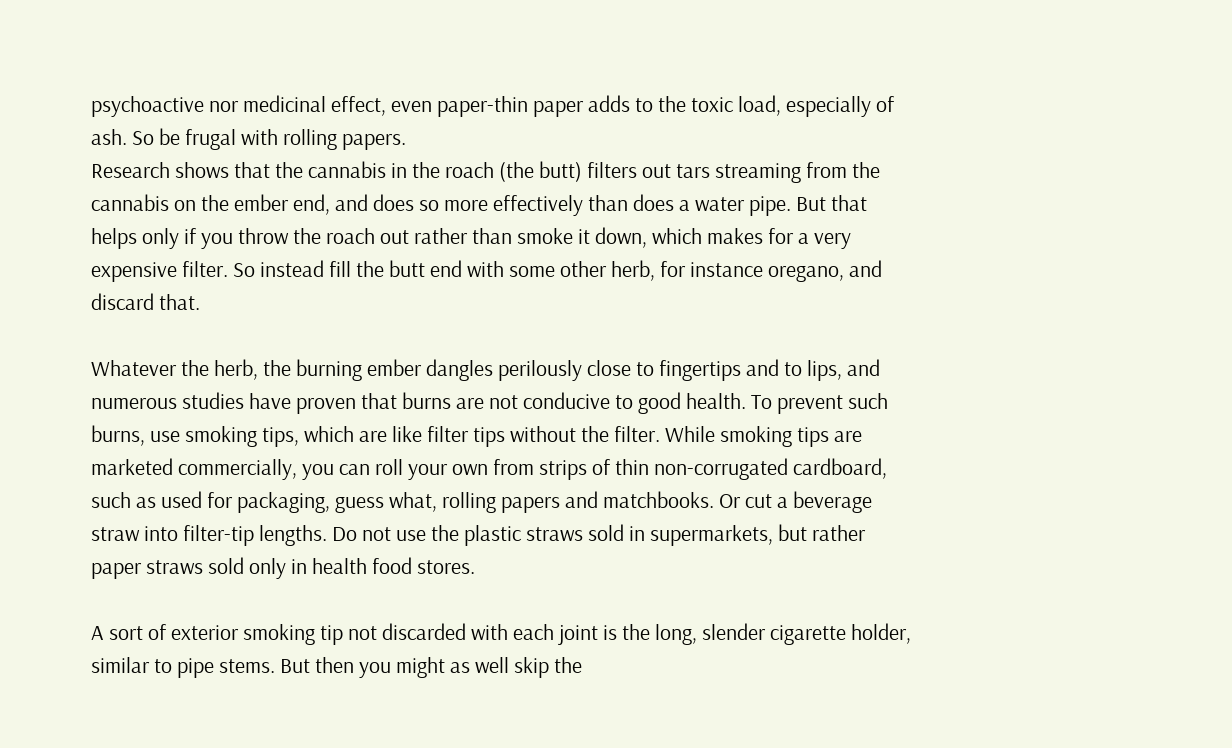psychoactive nor medicinal effect, even paper-thin paper adds to the toxic load, especially of ash. So be frugal with rolling papers.
Research shows that the cannabis in the roach (the butt) filters out tars streaming from the cannabis on the ember end, and does so more effectively than does a water pipe. But that helps only if you throw the roach out rather than smoke it down, which makes for a very expensive filter. So instead fill the butt end with some other herb, for instance oregano, and discard that.

Whatever the herb, the burning ember dangles perilously close to fingertips and to lips, and numerous studies have proven that burns are not conducive to good health. To prevent such burns, use smoking tips, which are like filter tips without the filter. While smoking tips are marketed commercially, you can roll your own from strips of thin non-corrugated cardboard, such as used for packaging, guess what, rolling papers and matchbooks. Or cut a beverage straw into filter-tip lengths. Do not use the plastic straws sold in supermarkets, but rather paper straws sold only in health food stores.

A sort of exterior smoking tip not discarded with each joint is the long, slender cigarette holder, similar to pipe stems. But then you might as well skip the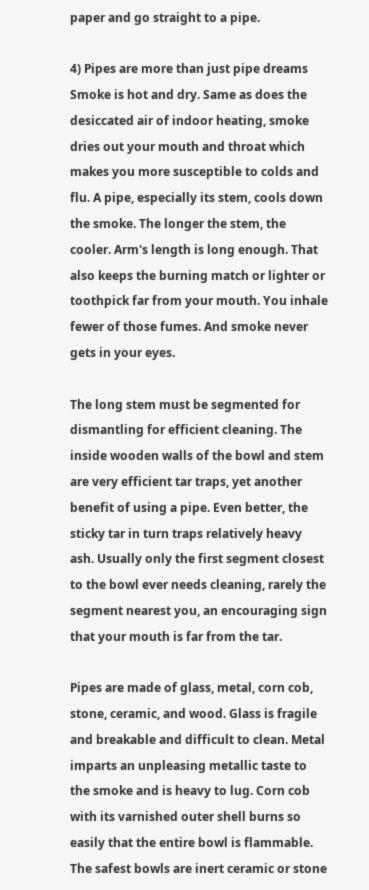paper and go straight to a pipe.

4) Pipes are more than just pipe dreams
Smoke is hot and dry. Same as does the desiccated air of indoor heating, smoke dries out your mouth and throat which makes you more susceptible to colds and flu. A pipe, especially its stem, cools down the smoke. The longer the stem, the cooler. Arm's length is long enough. That also keeps the burning match or lighter or toothpick far from your mouth. You inhale fewer of those fumes. And smoke never gets in your eyes.

The long stem must be segmented for dismantling for efficient cleaning. The inside wooden walls of the bowl and stem are very efficient tar traps, yet another benefit of using a pipe. Even better, the sticky tar in turn traps relatively heavy ash. Usually only the first segment closest to the bowl ever needs cleaning, rarely the segment nearest you, an encouraging sign that your mouth is far from the tar.

Pipes are made of glass, metal, corn cob, stone, ceramic, and wood. Glass is fragile and breakable and difficult to clean. Metal imparts an unpleasing metallic taste to the smoke and is heavy to lug. Corn cob with its varnished outer shell burns so easily that the entire bowl is flammable. The safest bowls are inert ceramic or stone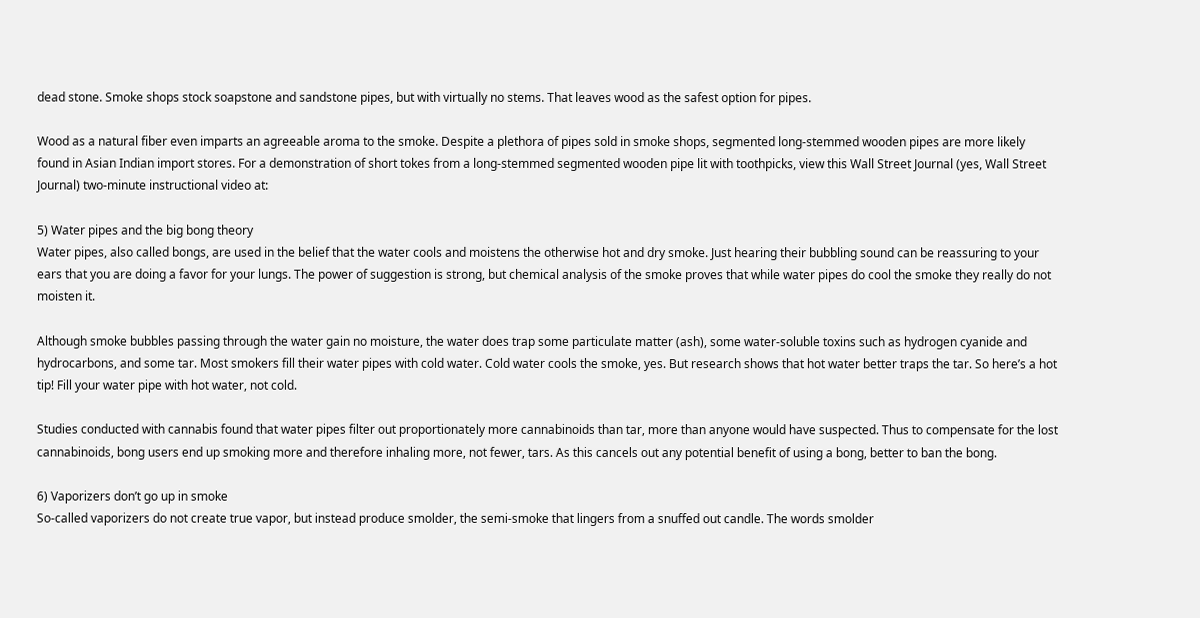dead stone. Smoke shops stock soapstone and sandstone pipes, but with virtually no stems. That leaves wood as the safest option for pipes.

Wood as a natural fiber even imparts an agreeable aroma to the smoke. Despite a plethora of pipes sold in smoke shops, segmented long-stemmed wooden pipes are more likely found in Asian Indian import stores. For a demonstration of short tokes from a long-stemmed segmented wooden pipe lit with toothpicks, view this Wall Street Journal (yes, Wall Street Journal) two-minute instructional video at:

5) Water pipes and the big bong theory
Water pipes, also called bongs, are used in the belief that the water cools and moistens the otherwise hot and dry smoke. Just hearing their bubbling sound can be reassuring to your ears that you are doing a favor for your lungs. The power of suggestion is strong, but chemical analysis of the smoke proves that while water pipes do cool the smoke they really do not moisten it.

Although smoke bubbles passing through the water gain no moisture, the water does trap some particulate matter (ash), some water-soluble toxins such as hydrogen cyanide and hydrocarbons, and some tar. Most smokers fill their water pipes with cold water. Cold water cools the smoke, yes. But research shows that hot water better traps the tar. So here’s a hot tip! Fill your water pipe with hot water, not cold.

Studies conducted with cannabis found that water pipes filter out proportionately more cannabinoids than tar, more than anyone would have suspected. Thus to compensate for the lost cannabinoids, bong users end up smoking more and therefore inhaling more, not fewer, tars. As this cancels out any potential benefit of using a bong, better to ban the bong.

6) Vaporizers don’t go up in smoke
So-called vaporizers do not create true vapor, but instead produce smolder, the semi-smoke that lingers from a snuffed out candle. The words smolder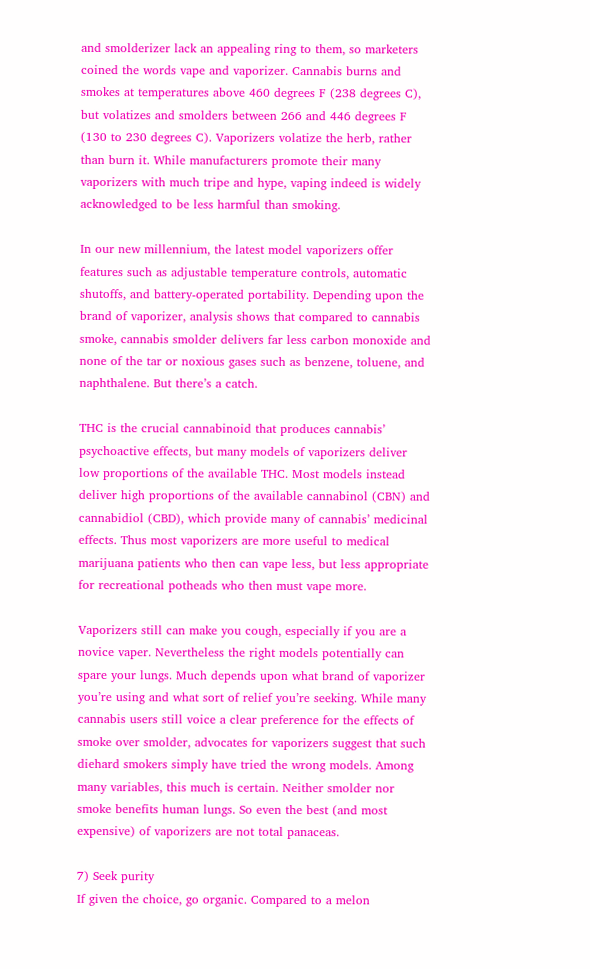and smolderizer lack an appealing ring to them, so marketers coined the words vape and vaporizer. Cannabis burns and smokes at temperatures above 460 degrees F (238 degrees C), but volatizes and smolders between 266 and 446 degrees F (130 to 230 degrees C). Vaporizers volatize the herb, rather than burn it. While manufacturers promote their many vaporizers with much tripe and hype, vaping indeed is widely acknowledged to be less harmful than smoking.

In our new millennium, the latest model vaporizers offer features such as adjustable temperature controls, automatic shutoffs, and battery-operated portability. Depending upon the brand of vaporizer, analysis shows that compared to cannabis smoke, cannabis smolder delivers far less carbon monoxide and none of the tar or noxious gases such as benzene, toluene, and naphthalene. But there’s a catch.

THC is the crucial cannabinoid that produces cannabis’ psychoactive effects, but many models of vaporizers deliver low proportions of the available THC. Most models instead deliver high proportions of the available cannabinol (CBN) and cannabidiol (CBD), which provide many of cannabis’ medicinal effects. Thus most vaporizers are more useful to medical marijuana patients who then can vape less, but less appropriate for recreational potheads who then must vape more.

Vaporizers still can make you cough, especially if you are a novice vaper. Nevertheless the right models potentially can spare your lungs. Much depends upon what brand of vaporizer you’re using and what sort of relief you’re seeking. While many cannabis users still voice a clear preference for the effects of smoke over smolder, advocates for vaporizers suggest that such diehard smokers simply have tried the wrong models. Among many variables, this much is certain. Neither smolder nor smoke benefits human lungs. So even the best (and most expensive) of vaporizers are not total panaceas.

7) Seek purity
If given the choice, go organic. Compared to a melon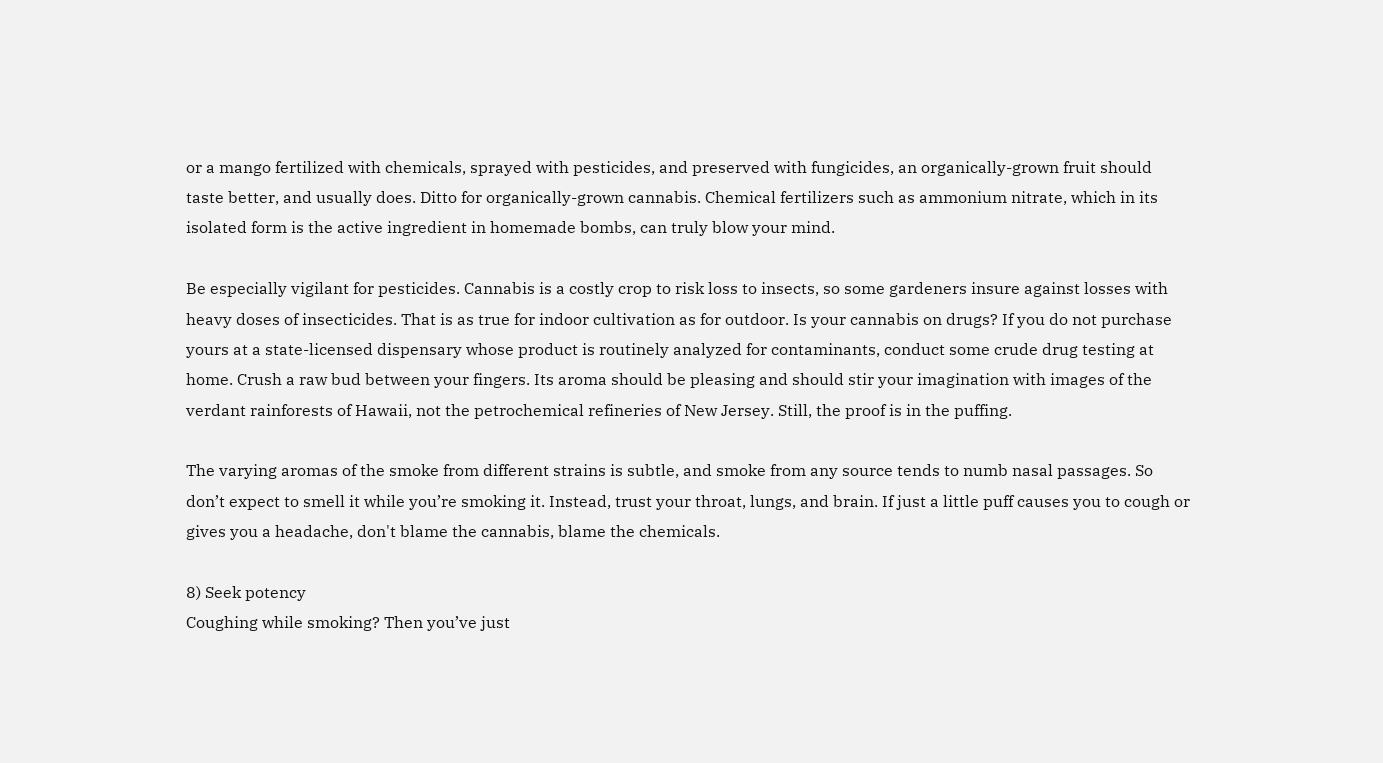or a mango fertilized with chemicals, sprayed with pesticides, and preserved with fungicides, an organically-grown fruit should taste better, and usually does. Ditto for organically-grown cannabis. Chemical fertilizers such as ammonium nitrate, which in its isolated form is the active ingredient in homemade bombs, can truly blow your mind.

Be especially vigilant for pesticides. Cannabis is a costly crop to risk loss to insects, so some gardeners insure against losses with heavy doses of insecticides. That is as true for indoor cultivation as for outdoor. Is your cannabis on drugs? If you do not purchase yours at a state-licensed dispensary whose product is routinely analyzed for contaminants, conduct some crude drug testing at home. Crush a raw bud between your fingers. Its aroma should be pleasing and should stir your imagination with images of the verdant rainforests of Hawaii, not the petrochemical refineries of New Jersey. Still, the proof is in the puffing.

The varying aromas of the smoke from different strains is subtle, and smoke from any source tends to numb nasal passages. So don’t expect to smell it while you’re smoking it. Instead, trust your throat, lungs, and brain. If just a little puff causes you to cough or gives you a headache, don't blame the cannabis, blame the chemicals.

8) Seek potency
Coughing while smoking? Then you’ve just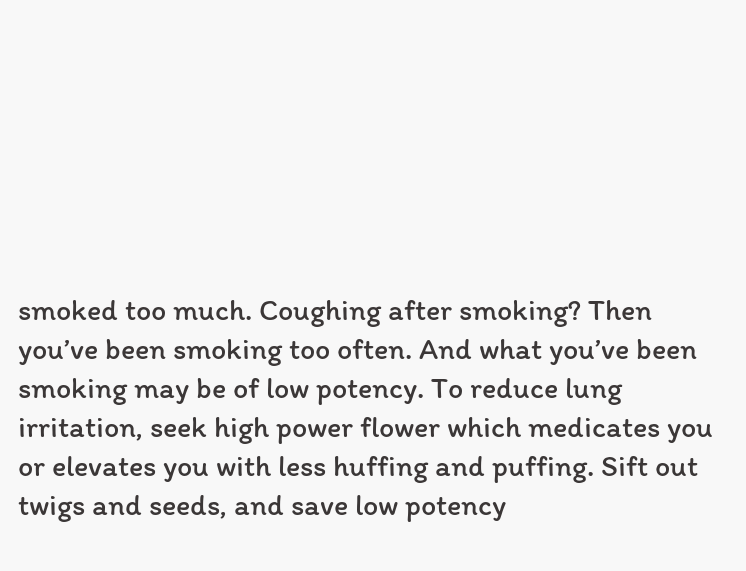smoked too much. Coughing after smoking? Then you’ve been smoking too often. And what you’ve been smoking may be of low potency. To reduce lung irritation, seek high power flower which medicates you or elevates you with less huffing and puffing. Sift out twigs and seeds, and save low potency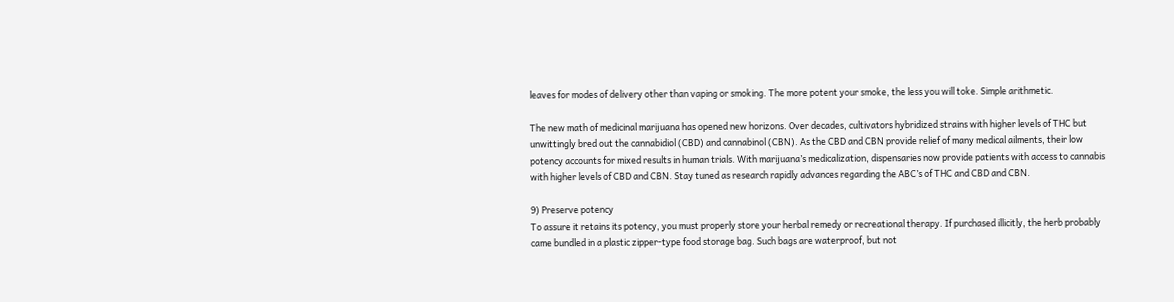leaves for modes of delivery other than vaping or smoking. The more potent your smoke, the less you will toke. Simple arithmetic.

The new math of medicinal marijuana has opened new horizons. Over decades, cultivators hybridized strains with higher levels of THC but unwittingly bred out the cannabidiol (CBD) and cannabinol (CBN). As the CBD and CBN provide relief of many medical ailments, their low potency accounts for mixed results in human trials. With marijuana’s medicalization, dispensaries now provide patients with access to cannabis with higher levels of CBD and CBN. Stay tuned as research rapidly advances regarding the ABC’s of THC and CBD and CBN.

9) Preserve potency
To assure it retains its potency, you must properly store your herbal remedy or recreational therapy. If purchased illicitly, the herb probably came bundled in a plastic zipper-type food storage bag. Such bags are waterproof, but not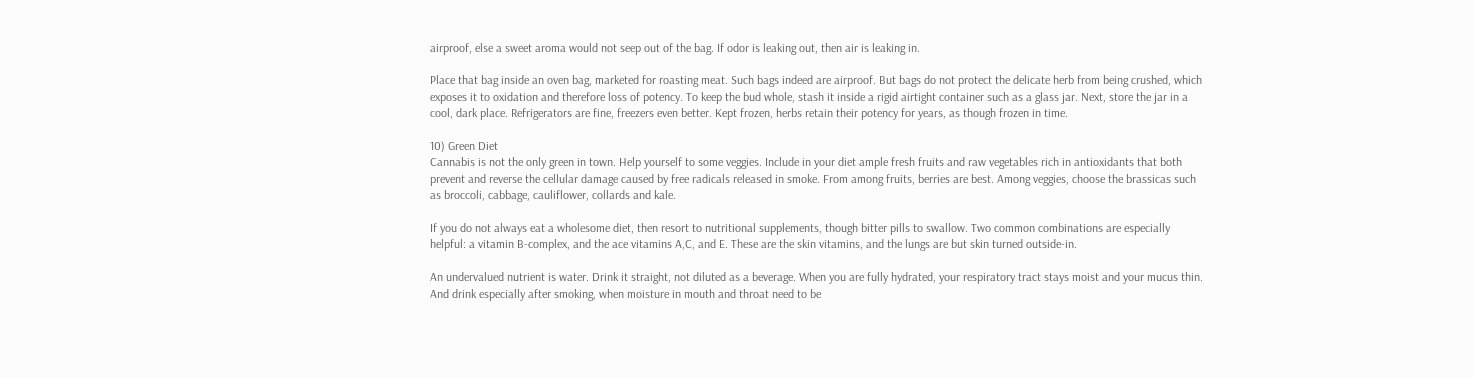airproof, else a sweet aroma would not seep out of the bag. If odor is leaking out, then air is leaking in.

Place that bag inside an oven bag, marketed for roasting meat. Such bags indeed are airproof. But bags do not protect the delicate herb from being crushed, which exposes it to oxidation and therefore loss of potency. To keep the bud whole, stash it inside a rigid airtight container such as a glass jar. Next, store the jar in a cool, dark place. Refrigerators are fine, freezers even better. Kept frozen, herbs retain their potency for years, as though frozen in time.

10) Green Diet
Cannabis is not the only green in town. Help yourself to some veggies. Include in your diet ample fresh fruits and raw vegetables rich in antioxidants that both prevent and reverse the cellular damage caused by free radicals released in smoke. From among fruits, berries are best. Among veggies, choose the brassicas such as broccoli, cabbage, cauliflower, collards and kale.

If you do not always eat a wholesome diet, then resort to nutritional supplements, though bitter pills to swallow. Two common combinations are especially helpful: a vitamin B-complex, and the ace vitamins A,C, and E. These are the skin vitamins, and the lungs are but skin turned outside-in.

An undervalued nutrient is water. Drink it straight, not diluted as a beverage. When you are fully hydrated, your respiratory tract stays moist and your mucus thin. And drink especially after smoking, when moisture in mouth and throat need to be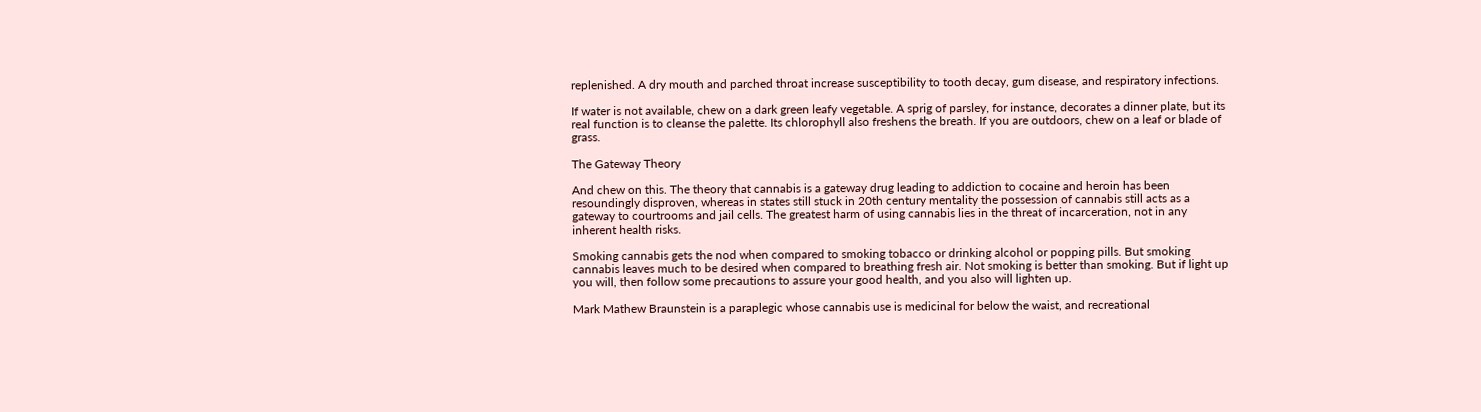replenished. A dry mouth and parched throat increase susceptibility to tooth decay, gum disease, and respiratory infections.

If water is not available, chew on a dark green leafy vegetable. A sprig of parsley, for instance, decorates a dinner plate, but its real function is to cleanse the palette. Its chlorophyll also freshens the breath. If you are outdoors, chew on a leaf or blade of grass.

The Gateway Theory

And chew on this. The theory that cannabis is a gateway drug leading to addiction to cocaine and heroin has been resoundingly disproven, whereas in states still stuck in 20th century mentality the possession of cannabis still acts as a gateway to courtrooms and jail cells. The greatest harm of using cannabis lies in the threat of incarceration, not in any inherent health risks.

Smoking cannabis gets the nod when compared to smoking tobacco or drinking alcohol or popping pills. But smoking cannabis leaves much to be desired when compared to breathing fresh air. Not smoking is better than smoking. But if light up you will, then follow some precautions to assure your good health, and you also will lighten up.

Mark Mathew Braunstein is a paraplegic whose cannabis use is medicinal for below the waist, and recreational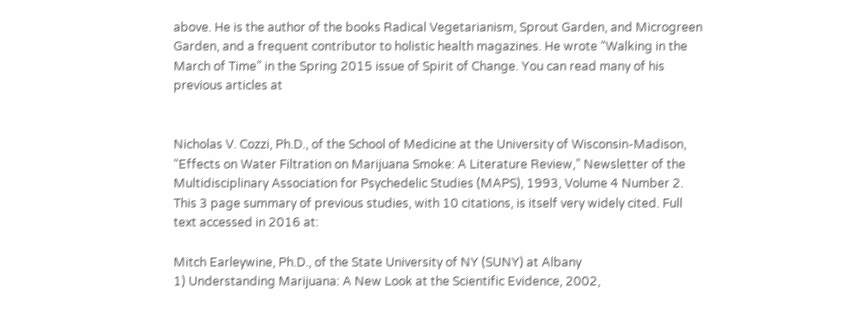above. He is the author of the books Radical Vegetarianism, Sprout Garden, and Microgreen Garden, and a frequent contributor to holistic health magazines. He wrote “Walking in the March of Time” in the Spring 2015 issue of Spirit of Change. You can read many of his previous articles at


Nicholas V. Cozzi, Ph.D., of the School of Medicine at the University of Wisconsin-Madison,
“Effects on Water Filtration on Marijuana Smoke: A Literature Review,” Newsletter of the Multidisciplinary Association for Psychedelic Studies (MAPS), 1993, Volume 4 Number 2. This 3 page summary of previous studies, with 10 citations, is itself very widely cited. Full text accessed in 2016 at:

Mitch Earleywine, Ph.D., of the State University of NY (SUNY) at Albany
1) Understanding Marijuana: A New Look at the Scientific Evidence, 2002,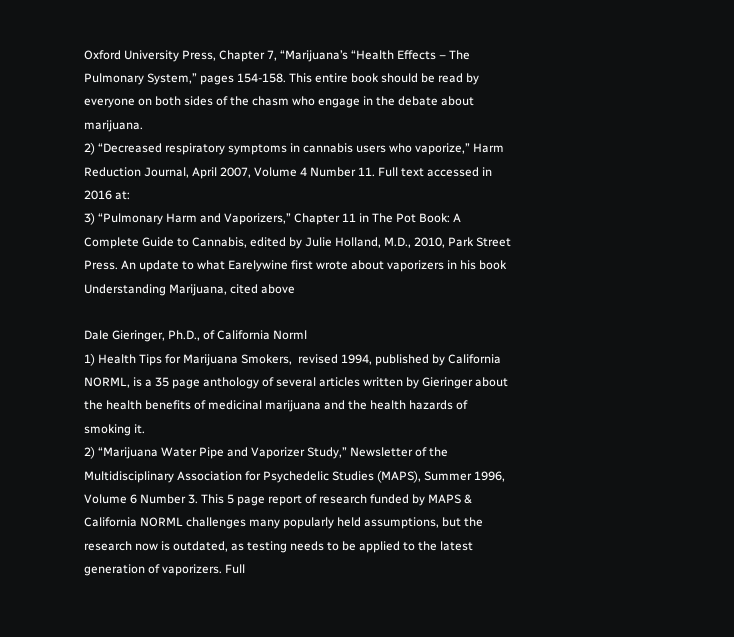Oxford University Press, Chapter 7, “Marijuana’s “Health Effects – The Pulmonary System,” pages 154-158. This entire book should be read by everyone on both sides of the chasm who engage in the debate about marijuana.
2) “Decreased respiratory symptoms in cannabis users who vaporize,” Harm Reduction Journal, April 2007, Volume 4 Number 11. Full text accessed in 2016 at:
3) “Pulmonary Harm and Vaporizers,” Chapter 11 in The Pot Book: A Complete Guide to Cannabis, edited by Julie Holland, M.D., 2010, Park Street Press. An update to what Earelywine first wrote about vaporizers in his book Understanding Marijuana, cited above

Dale Gieringer, Ph.D., of California Norml
1) Health Tips for Marijuana Smokers,  revised 1994, published by California NORML, is a 35 page anthology of several articles written by Gieringer about the health benefits of medicinal marijuana and the health hazards of smoking it.
2) “Marijuana Water Pipe and Vaporizer Study,” Newsletter of the Multidisciplinary Association for Psychedelic Studies (MAPS), Summer 1996, Volume 6 Number 3. This 5 page report of research funded by MAPS & California NORML challenges many popularly held assumptions, but the research now is outdated, as testing needs to be applied to the latest generation of vaporizers. Full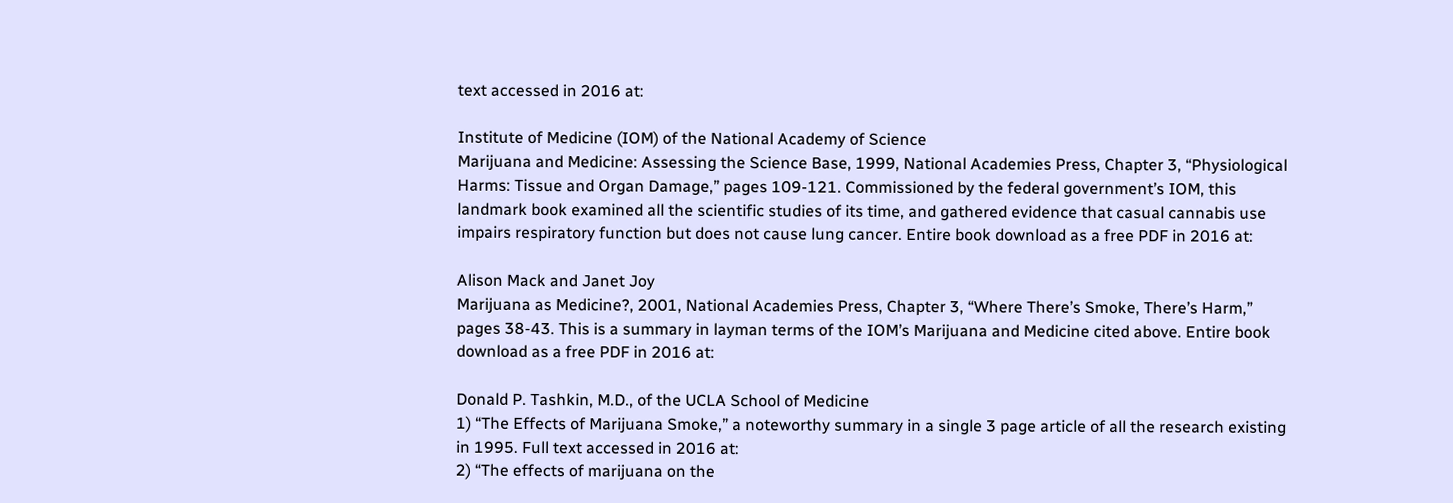text accessed in 2016 at:

Institute of Medicine (IOM) of the National Academy of Science
Marijuana and Medicine: Assessing the Science Base, 1999, National Academies Press, Chapter 3, “Physiological Harms: Tissue and Organ Damage,” pages 109-121. Commissioned by the federal government’s IOM, this landmark book examined all the scientific studies of its time, and gathered evidence that casual cannabis use impairs respiratory function but does not cause lung cancer. Entire book download as a free PDF in 2016 at:

Alison Mack and Janet Joy
Marijuana as Medicine?, 2001, National Academies Press, Chapter 3, “Where There’s Smoke, There’s Harm,” pages 38-43. This is a summary in layman terms of the IOM’s Marijuana and Medicine cited above. Entire book download as a free PDF in 2016 at:

Donald P. Tashkin, M.D., of the UCLA School of Medicine
1) “The Effects of Marijuana Smoke,” a noteworthy summary in a single 3 page article of all the research existing in 1995. Full text accessed in 2016 at:
2) “The effects of marijuana on the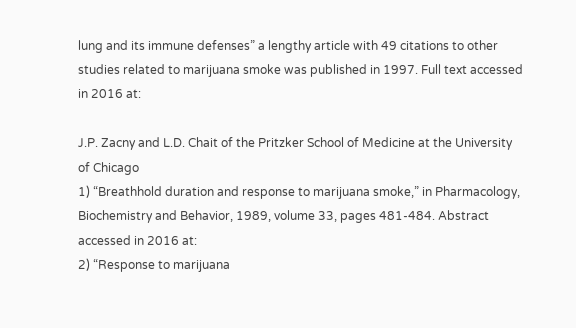lung and its immune defenses” a lengthy article with 49 citations to other studies related to marijuana smoke was published in 1997. Full text accessed in 2016 at:

J.P. Zacny and L.D. Chait of the Pritzker School of Medicine at the University of Chicago
1) “Breathhold duration and response to marijuana smoke,” in Pharmacology, Biochemistry and Behavior, 1989, volume 33, pages 481-484. Abstract accessed in 2016 at:
2) “Response to marijuana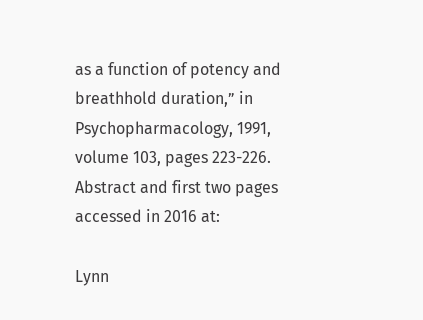as a function of potency and breathhold duration,” in Psychopharmacology, 1991, volume 103, pages 223-226. Abstract and first two pages accessed in 2016 at:

Lynn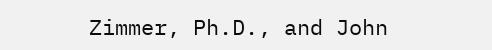Zimmer, Ph.D., and John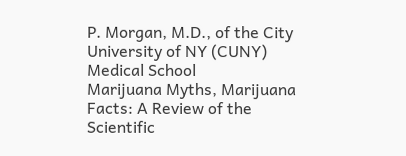P. Morgan, M.D., of the City University of NY (CUNY) Medical School
Marijuana Myths, Marijuana Facts: A Review of the Scientific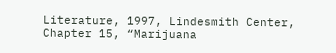Literature, 1997, Lindesmith Center, Chapter 15, “Marijuana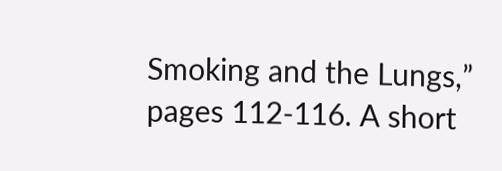Smoking and the Lungs,” pages 112-116. A short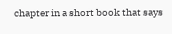chapter in a short book that says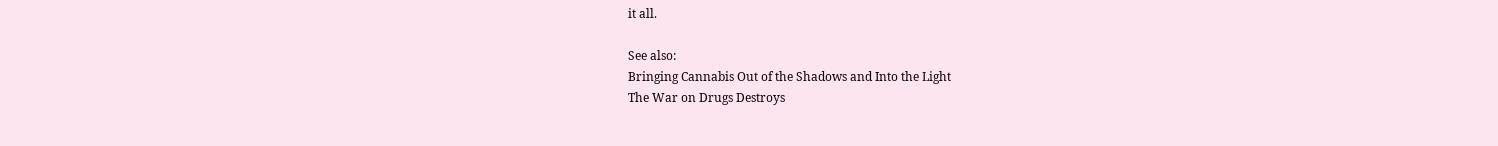it all.

See also:
Bringing Cannabis Out of the Shadows and Into the Light
The War on Drugs Destroys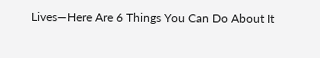Lives—Here Are 6 Things You Can Do About It